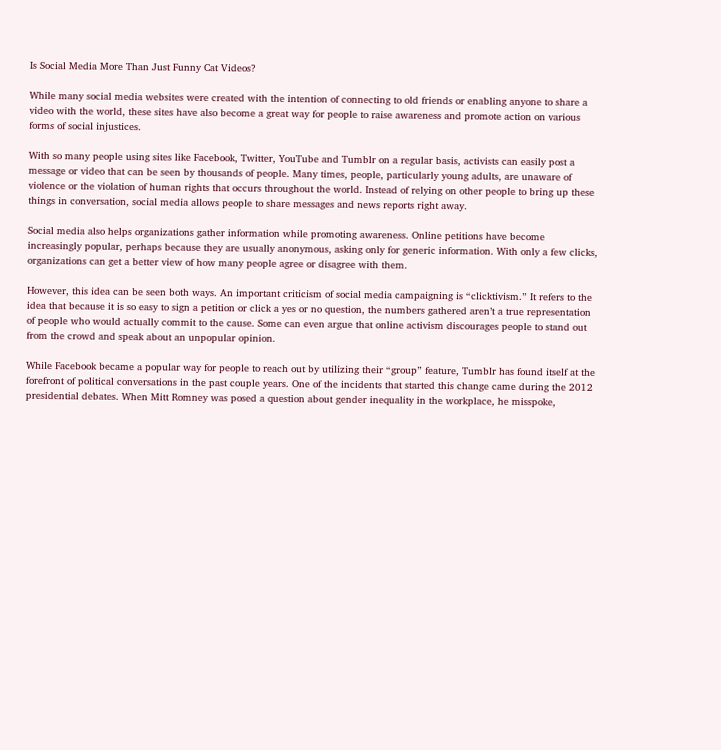Is Social Media More Than Just Funny Cat Videos?

While many social media websites were created with the intention of connecting to old friends or enabling anyone to share a video with the world, these sites have also become a great way for people to raise awareness and promote action on various forms of social injustices.

With so many people using sites like Facebook, Twitter, YouTube and Tumblr on a regular basis, activists can easily post a message or video that can be seen by thousands of people. Many times, people, particularly young adults, are unaware of violence or the violation of human rights that occurs throughout the world. Instead of relying on other people to bring up these things in conversation, social media allows people to share messages and news reports right away.

Social media also helps organizations gather information while promoting awareness. Online petitions have become increasingly popular, perhaps because they are usually anonymous, asking only for generic information. With only a few clicks, organizations can get a better view of how many people agree or disagree with them.

However, this idea can be seen both ways. An important criticism of social media campaigning is “clicktivism.” It refers to the idea that because it is so easy to sign a petition or click a yes or no question, the numbers gathered aren’t a true representation of people who would actually commit to the cause. Some can even argue that online activism discourages people to stand out from the crowd and speak about an unpopular opinion.

While Facebook became a popular way for people to reach out by utilizing their “group” feature, Tumblr has found itself at the forefront of political conversations in the past couple years. One of the incidents that started this change came during the 2012 presidential debates. When Mitt Romney was posed a question about gender inequality in the workplace, he misspoke,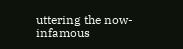uttering the now-infamous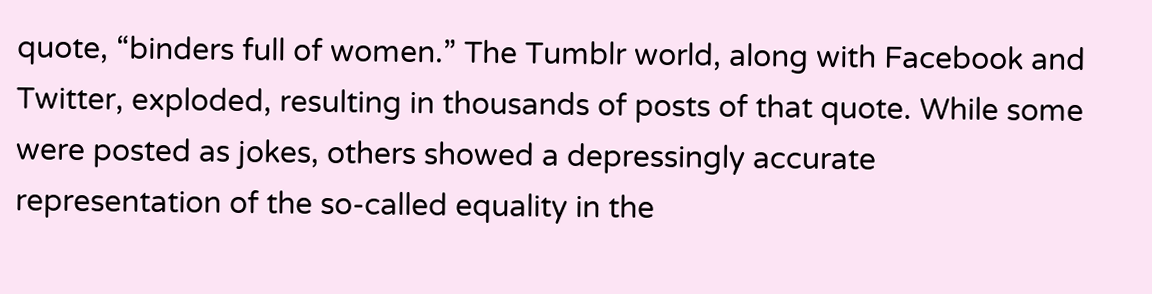quote, “binders full of women.” The Tumblr world, along with Facebook and Twitter, exploded, resulting in thousands of posts of that quote. While some were posted as jokes, others showed a depressingly accurate representation of the so-called equality in the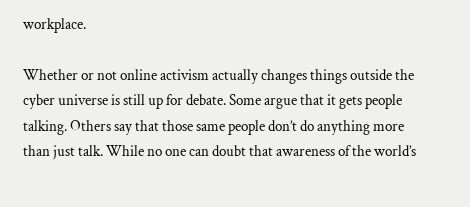workplace.

Whether or not online activism actually changes things outside the cyber universe is still up for debate. Some argue that it gets people talking. Others say that those same people don’t do anything more than just talk. While no one can doubt that awareness of the world’s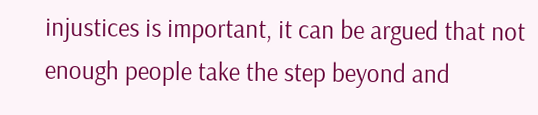injustices is important, it can be argued that not enough people take the step beyond and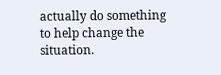actually do something to help change the situation.